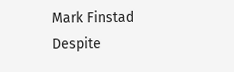Mark Finstad
Despite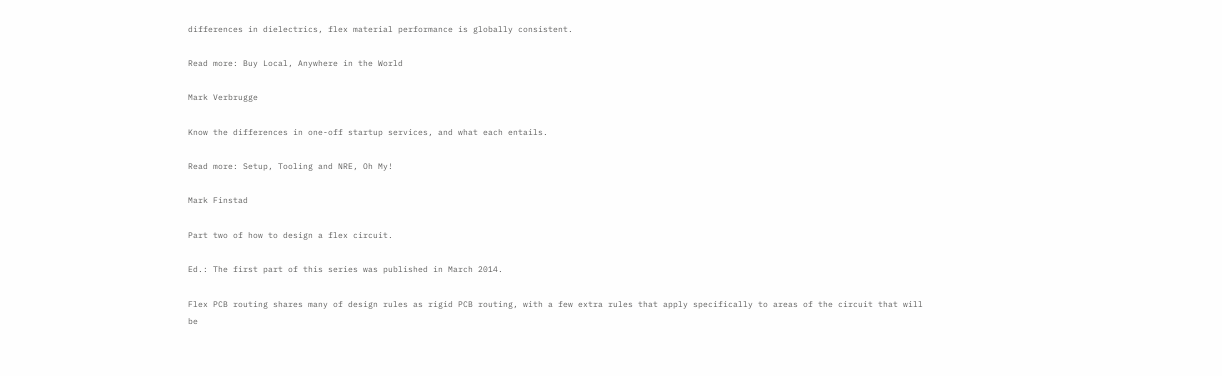differences in dielectrics, flex material performance is globally consistent.

Read more: Buy Local, Anywhere in the World

Mark Verbrugge

Know the differences in one-off startup services, and what each entails.

Read more: Setup, Tooling and NRE, Oh My!

Mark Finstad

Part two of how to design a flex circuit.

Ed.: The first part of this series was published in March 2014.

Flex PCB routing shares many of design rules as rigid PCB routing, with a few extra rules that apply specifically to areas of the circuit that will be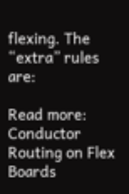flexing. The “extra” rules are:

Read more: Conductor Routing on Flex Boards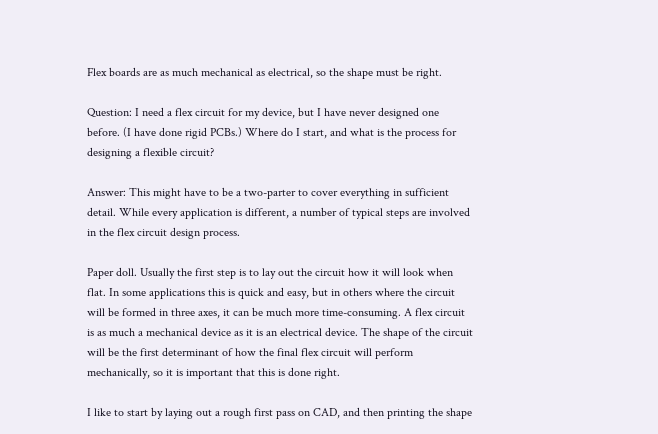Flex boards are as much mechanical as electrical, so the shape must be right.

Question: I need a flex circuit for my device, but I have never designed one before. (I have done rigid PCBs.) Where do I start, and what is the process for designing a flexible circuit?

Answer: This might have to be a two-parter to cover everything in sufficient detail. While every application is different, a number of typical steps are involved in the flex circuit design process.

Paper doll. Usually the first step is to lay out the circuit how it will look when flat. In some applications this is quick and easy, but in others where the circuit will be formed in three axes, it can be much more time-consuming. A flex circuit is as much a mechanical device as it is an electrical device. The shape of the circuit will be the first determinant of how the final flex circuit will perform mechanically, so it is important that this is done right.

I like to start by laying out a rough first pass on CAD, and then printing the shape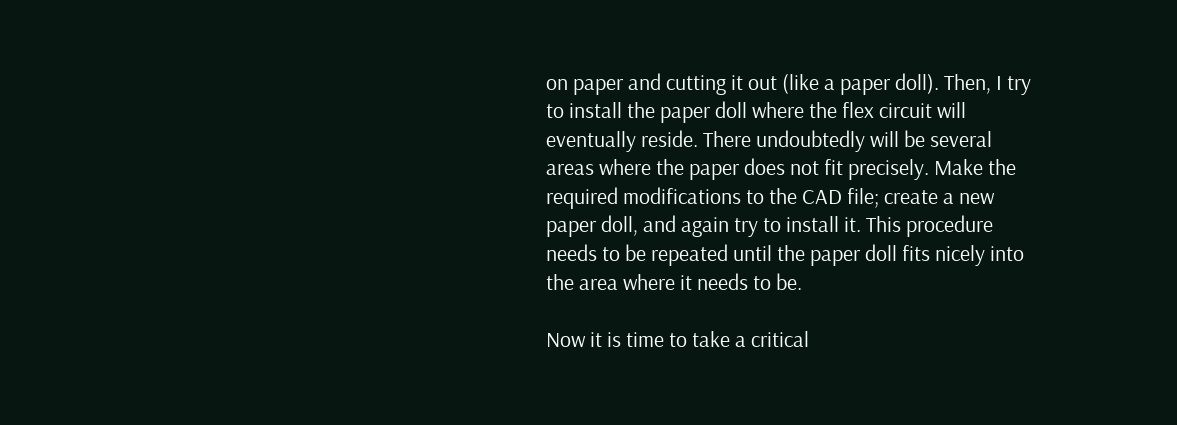on paper and cutting it out (like a paper doll). Then, I try to install the paper doll where the flex circuit will eventually reside. There undoubtedly will be several areas where the paper does not fit precisely. Make the required modifications to the CAD file; create a new paper doll, and again try to install it. This procedure needs to be repeated until the paper doll fits nicely into the area where it needs to be.

Now it is time to take a critical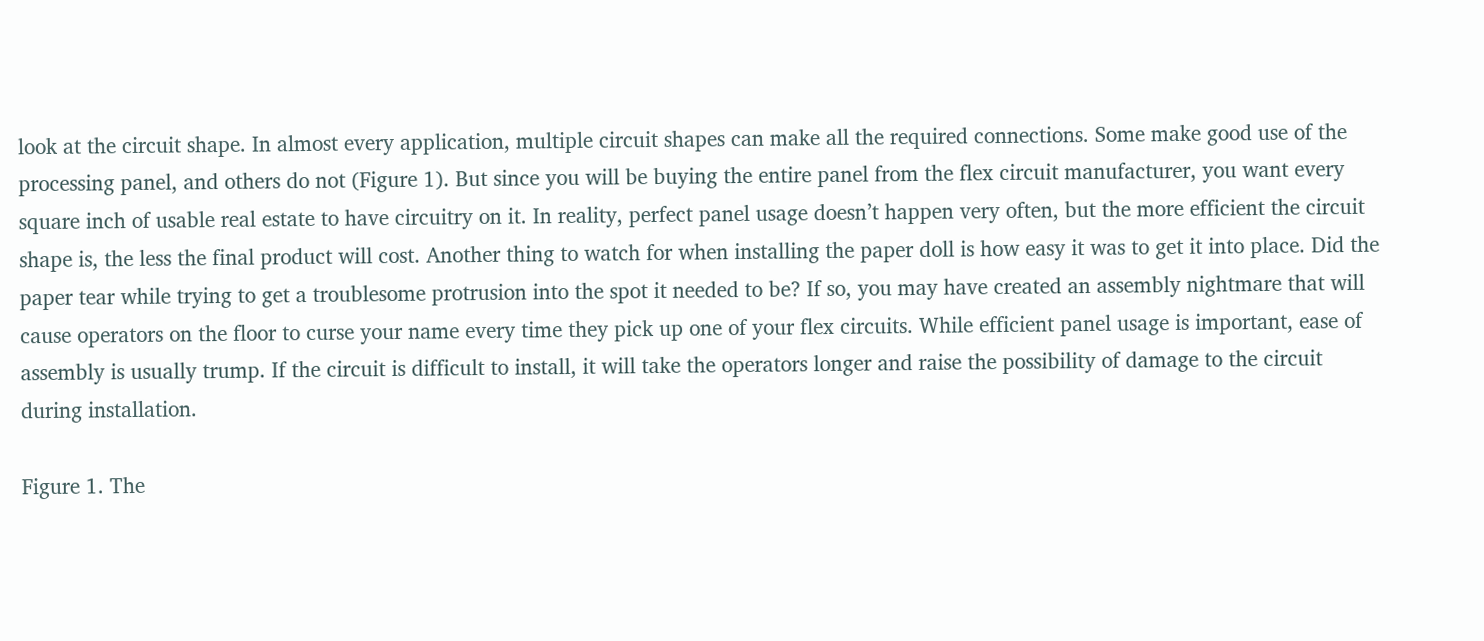look at the circuit shape. In almost every application, multiple circuit shapes can make all the required connections. Some make good use of the processing panel, and others do not (Figure 1). But since you will be buying the entire panel from the flex circuit manufacturer, you want every square inch of usable real estate to have circuitry on it. In reality, perfect panel usage doesn’t happen very often, but the more efficient the circuit shape is, the less the final product will cost. Another thing to watch for when installing the paper doll is how easy it was to get it into place. Did the paper tear while trying to get a troublesome protrusion into the spot it needed to be? If so, you may have created an assembly nightmare that will cause operators on the floor to curse your name every time they pick up one of your flex circuits. While efficient panel usage is important, ease of assembly is usually trump. If the circuit is difficult to install, it will take the operators longer and raise the possibility of damage to the circuit during installation.

Figure 1. The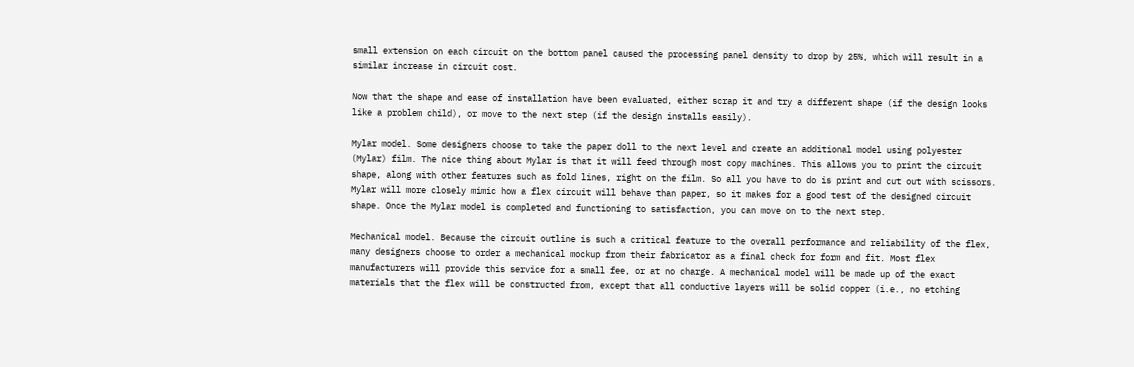small extension on each circuit on the bottom panel caused the processing panel density to drop by 25%, which will result in a similar increase in circuit cost.

Now that the shape and ease of installation have been evaluated, either scrap it and try a different shape (if the design looks like a problem child), or move to the next step (if the design installs easily).

Mylar model. Some designers choose to take the paper doll to the next level and create an additional model using polyester (Mylar) film. The nice thing about Mylar is that it will feed through most copy machines. This allows you to print the circuit shape, along with other features such as fold lines, right on the film. So all you have to do is print and cut out with scissors. Mylar will more closely mimic how a flex circuit will behave than paper, so it makes for a good test of the designed circuit shape. Once the Mylar model is completed and functioning to satisfaction, you can move on to the next step.

Mechanical model. Because the circuit outline is such a critical feature to the overall performance and reliability of the flex, many designers choose to order a mechanical mockup from their fabricator as a final check for form and fit. Most flex manufacturers will provide this service for a small fee, or at no charge. A mechanical model will be made up of the exact materials that the flex will be constructed from, except that all conductive layers will be solid copper (i.e., no etching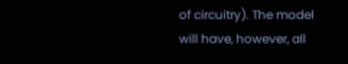of circuitry). The model will have, however, all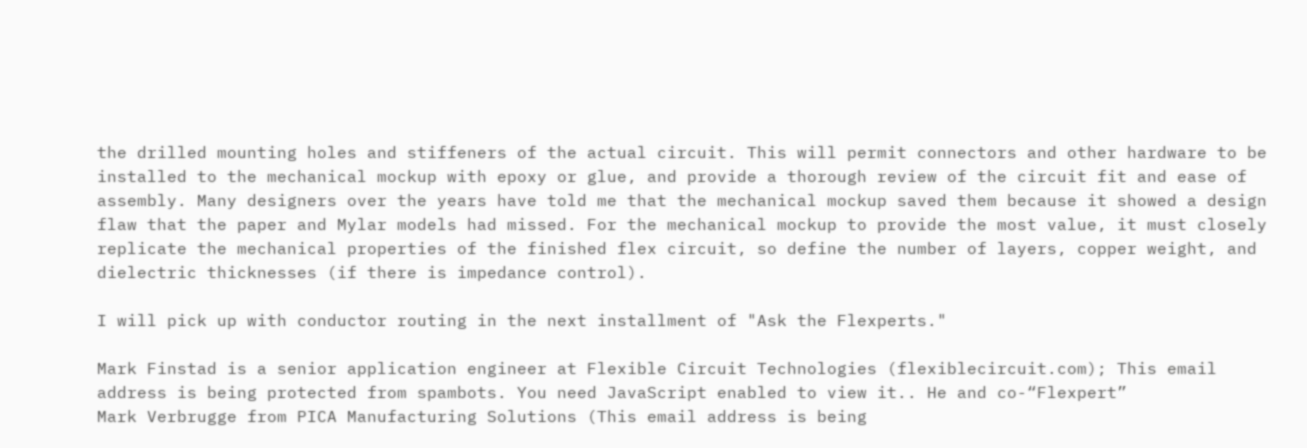the drilled mounting holes and stiffeners of the actual circuit. This will permit connectors and other hardware to be installed to the mechanical mockup with epoxy or glue, and provide a thorough review of the circuit fit and ease of assembly. Many designers over the years have told me that the mechanical mockup saved them because it showed a design flaw that the paper and Mylar models had missed. For the mechanical mockup to provide the most value, it must closely replicate the mechanical properties of the finished flex circuit, so define the number of layers, copper weight, and dielectric thicknesses (if there is impedance control).

I will pick up with conductor routing in the next installment of "Ask the Flexperts."

Mark Finstad is a senior application engineer at Flexible Circuit Technologies (flexiblecircuit.com); This email address is being protected from spambots. You need JavaScript enabled to view it.. He and co-“Flexpert”
Mark Verbrugge from PICA Manufacturing Solutions (This email address is being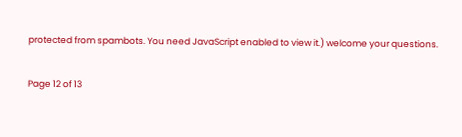protected from spambots. You need JavaScript enabled to view it.) welcome your questions.

Page 12 of 13